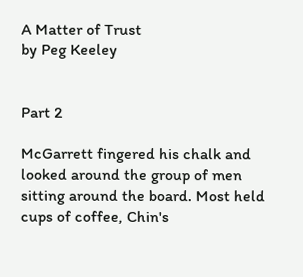A Matter of Trust
by Peg Keeley


Part 2

McGarrett fingered his chalk and looked around the group of men sitting around the board. Most held cups of coffee, Chin's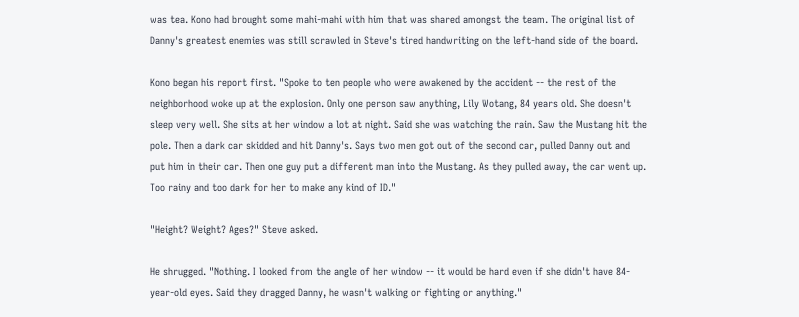was tea. Kono had brought some mahi-mahi with him that was shared amongst the team. The original list of Danny's greatest enemies was still scrawled in Steve's tired handwriting on the left-hand side of the board.

Kono began his report first. "Spoke to ten people who were awakened by the accident -- the rest of the neighborhood woke up at the explosion. Only one person saw anything, Lily Wotang, 84 years old. She doesn't sleep very well. She sits at her window a lot at night. Said she was watching the rain. Saw the Mustang hit the pole. Then a dark car skidded and hit Danny's. Says two men got out of the second car, pulled Danny out and put him in their car. Then one guy put a different man into the Mustang. As they pulled away, the car went up. Too rainy and too dark for her to make any kind of ID."

"Height? Weight? Ages?" Steve asked.

He shrugged. "Nothing. I looked from the angle of her window -- it would be hard even if she didn't have 84-year-old eyes. Said they dragged Danny, he wasn't walking or fighting or anything."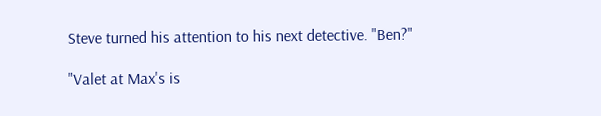Steve turned his attention to his next detective. "Ben?"

"Valet at Max's is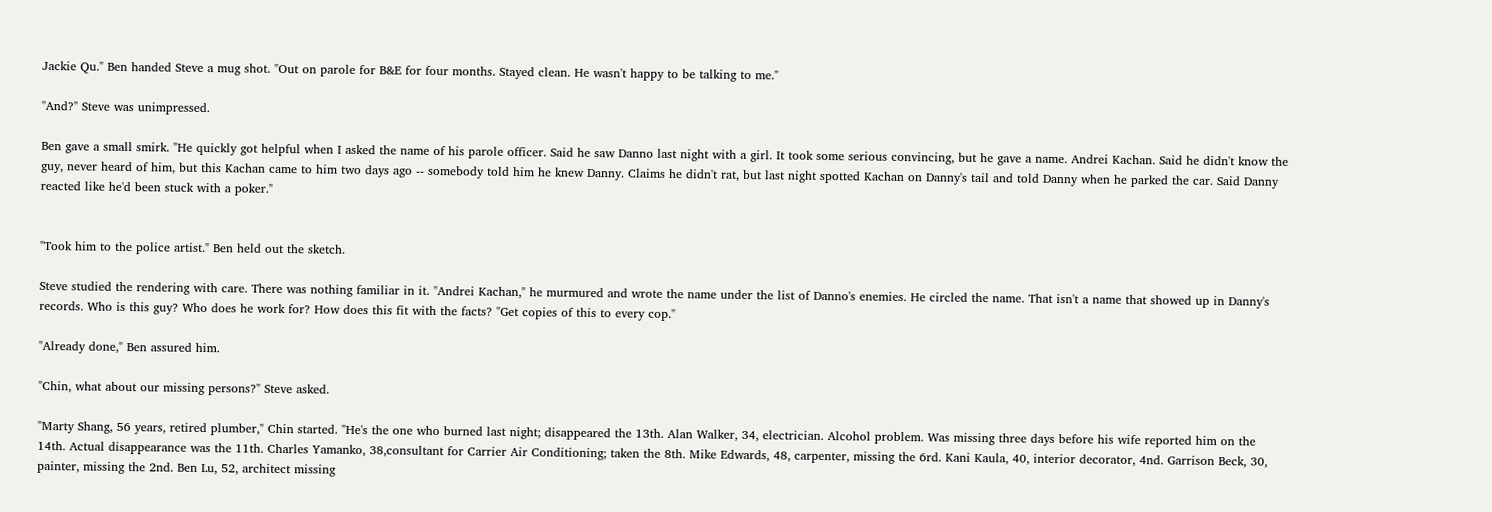Jackie Qu." Ben handed Steve a mug shot. "Out on parole for B&E for four months. Stayed clean. He wasn't happy to be talking to me."

"And?" Steve was unimpressed.

Ben gave a small smirk. "He quickly got helpful when I asked the name of his parole officer. Said he saw Danno last night with a girl. It took some serious convincing, but he gave a name. Andrei Kachan. Said he didn't know the guy, never heard of him, but this Kachan came to him two days ago -- somebody told him he knew Danny. Claims he didn't rat, but last night spotted Kachan on Danny's tail and told Danny when he parked the car. Said Danny reacted like he'd been stuck with a poker."


"Took him to the police artist." Ben held out the sketch.

Steve studied the rendering with care. There was nothing familiar in it. "Andrei Kachan," he murmured and wrote the name under the list of Danno's enemies. He circled the name. That isn't a name that showed up in Danny's records. Who is this guy? Who does he work for? How does this fit with the facts? "Get copies of this to every cop."

"Already done," Ben assured him.

"Chin, what about our missing persons?" Steve asked.

"Marty Shang, 56 years, retired plumber," Chin started. "He's the one who burned last night; disappeared the 13th. Alan Walker, 34, electrician. Alcohol problem. Was missing three days before his wife reported him on the 14th. Actual disappearance was the 11th. Charles Yamanko, 38,consultant for Carrier Air Conditioning; taken the 8th. Mike Edwards, 48, carpenter, missing the 6rd. Kani Kaula, 40, interior decorator, 4nd. Garrison Beck, 30, painter, missing the 2nd. Ben Lu, 52, architect missing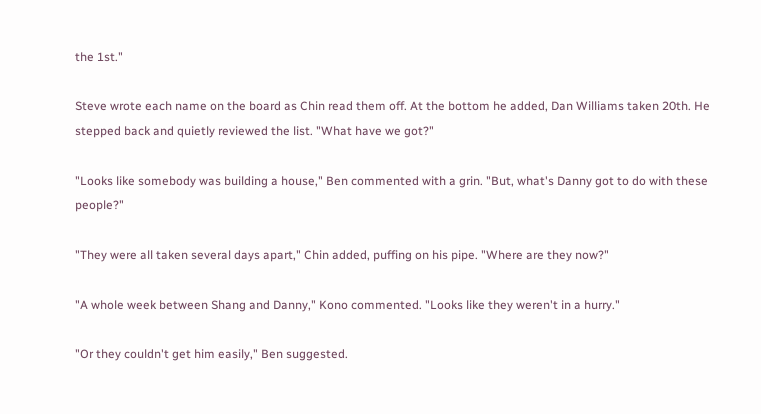the 1st."

Steve wrote each name on the board as Chin read them off. At the bottom he added, Dan Williams taken 20th. He stepped back and quietly reviewed the list. "What have we got?"

"Looks like somebody was building a house," Ben commented with a grin. "But, what's Danny got to do with these people?"

"They were all taken several days apart," Chin added, puffing on his pipe. "Where are they now?"

"A whole week between Shang and Danny," Kono commented. "Looks like they weren't in a hurry."

"Or they couldn't get him easily," Ben suggested.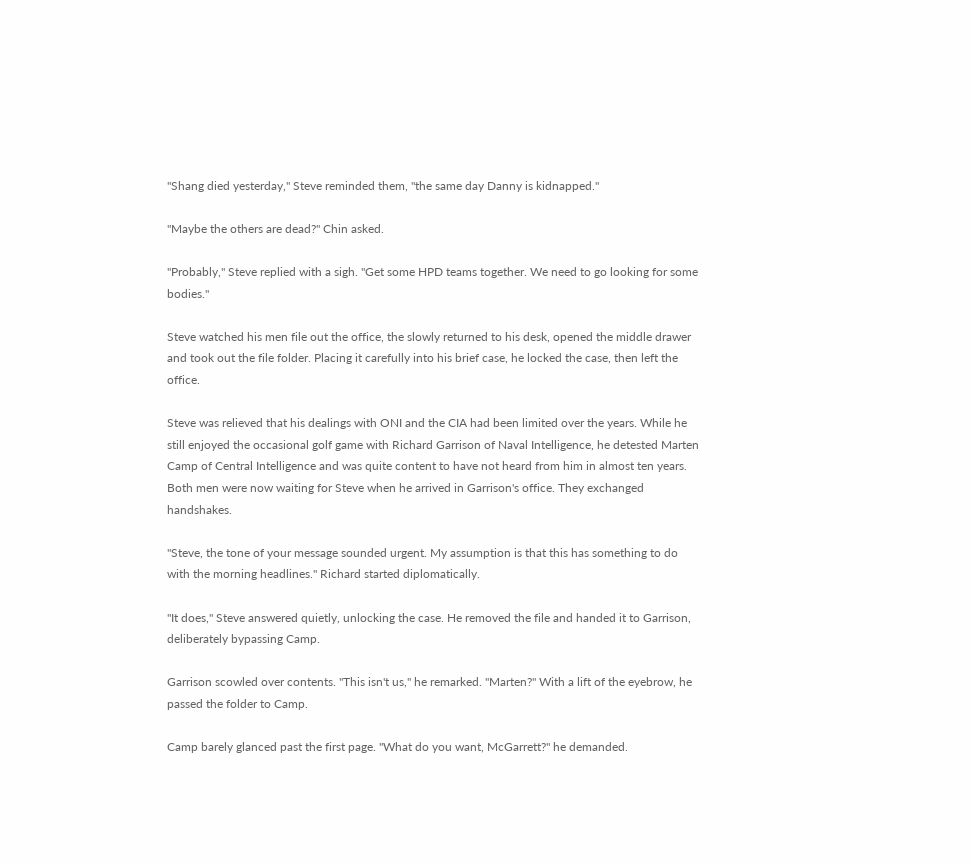"Shang died yesterday," Steve reminded them, "the same day Danny is kidnapped."

"Maybe the others are dead?" Chin asked.

"Probably," Steve replied with a sigh. "Get some HPD teams together. We need to go looking for some bodies."

Steve watched his men file out the office, the slowly returned to his desk, opened the middle drawer and took out the file folder. Placing it carefully into his brief case, he locked the case, then left the office.

Steve was relieved that his dealings with ONI and the CIA had been limited over the years. While he still enjoyed the occasional golf game with Richard Garrison of Naval Intelligence, he detested Marten Camp of Central Intelligence and was quite content to have not heard from him in almost ten years. Both men were now waiting for Steve when he arrived in Garrison's office. They exchanged handshakes.

"Steve, the tone of your message sounded urgent. My assumption is that this has something to do with the morning headlines." Richard started diplomatically.

"It does," Steve answered quietly, unlocking the case. He removed the file and handed it to Garrison, deliberately bypassing Camp.

Garrison scowled over contents. "This isn't us," he remarked. "Marten?" With a lift of the eyebrow, he passed the folder to Camp.

Camp barely glanced past the first page. "What do you want, McGarrett?" he demanded.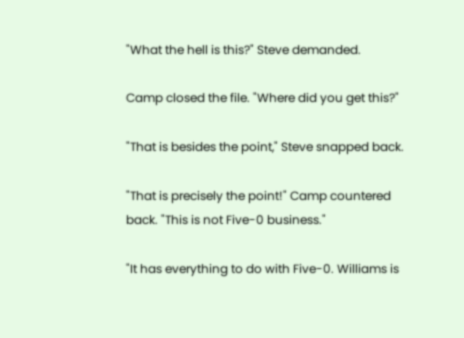"What the hell is this?" Steve demanded.

Camp closed the file. "Where did you get this?"

"That is besides the point," Steve snapped back.

"That is precisely the point!" Camp countered back. "This is not Five-0 business."

"It has everything to do with Five-0. Williams is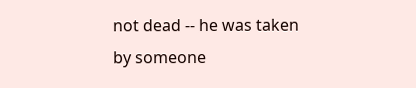not dead -- he was taken by someone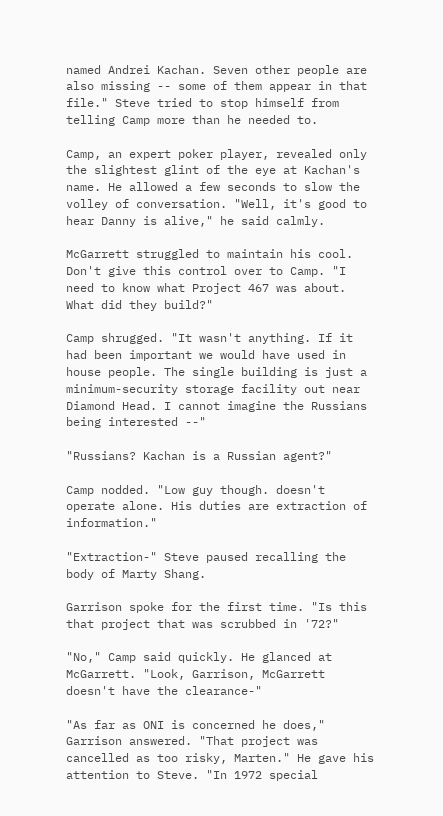named Andrei Kachan. Seven other people are also missing -- some of them appear in that file." Steve tried to stop himself from telling Camp more than he needed to.

Camp, an expert poker player, revealed only the slightest glint of the eye at Kachan's name. He allowed a few seconds to slow the volley of conversation. "Well, it's good to hear Danny is alive," he said calmly.

McGarrett struggled to maintain his cool. Don't give this control over to Camp. "I need to know what Project 467 was about. What did they build?"

Camp shrugged. "It wasn't anything. If it had been important we would have used in house people. The single building is just a minimum-security storage facility out near Diamond Head. I cannot imagine the Russians being interested --"

"Russians? Kachan is a Russian agent?"

Camp nodded. "Low guy though. doesn't operate alone. His duties are extraction of information."

"Extraction-" Steve paused recalling the body of Marty Shang.

Garrison spoke for the first time. "Is this that project that was scrubbed in '72?"

"No," Camp said quickly. He glanced at McGarrett. "Look, Garrison, McGarrett doesn't have the clearance-"

"As far as ONI is concerned he does," Garrison answered. "That project was cancelled as too risky, Marten." He gave his attention to Steve. "In 1972 special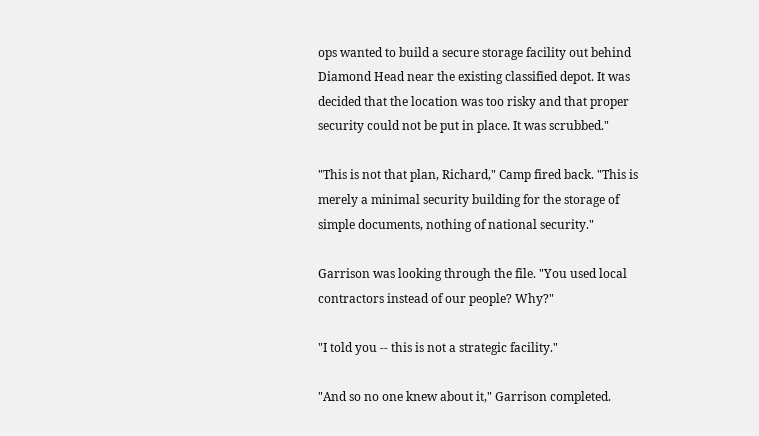ops wanted to build a secure storage facility out behind Diamond Head near the existing classified depot. It was decided that the location was too risky and that proper security could not be put in place. It was scrubbed."

"This is not that plan, Richard," Camp fired back. "This is merely a minimal security building for the storage of simple documents, nothing of national security."

Garrison was looking through the file. "You used local contractors instead of our people? Why?"

"I told you -- this is not a strategic facility."

"And so no one knew about it," Garrison completed.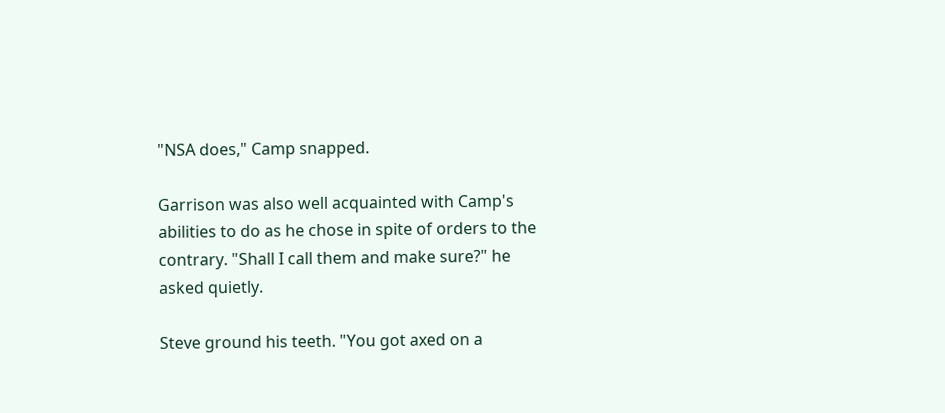"NSA does," Camp snapped.

Garrison was also well acquainted with Camp's abilities to do as he chose in spite of orders to the contrary. "Shall I call them and make sure?" he asked quietly.

Steve ground his teeth. "You got axed on a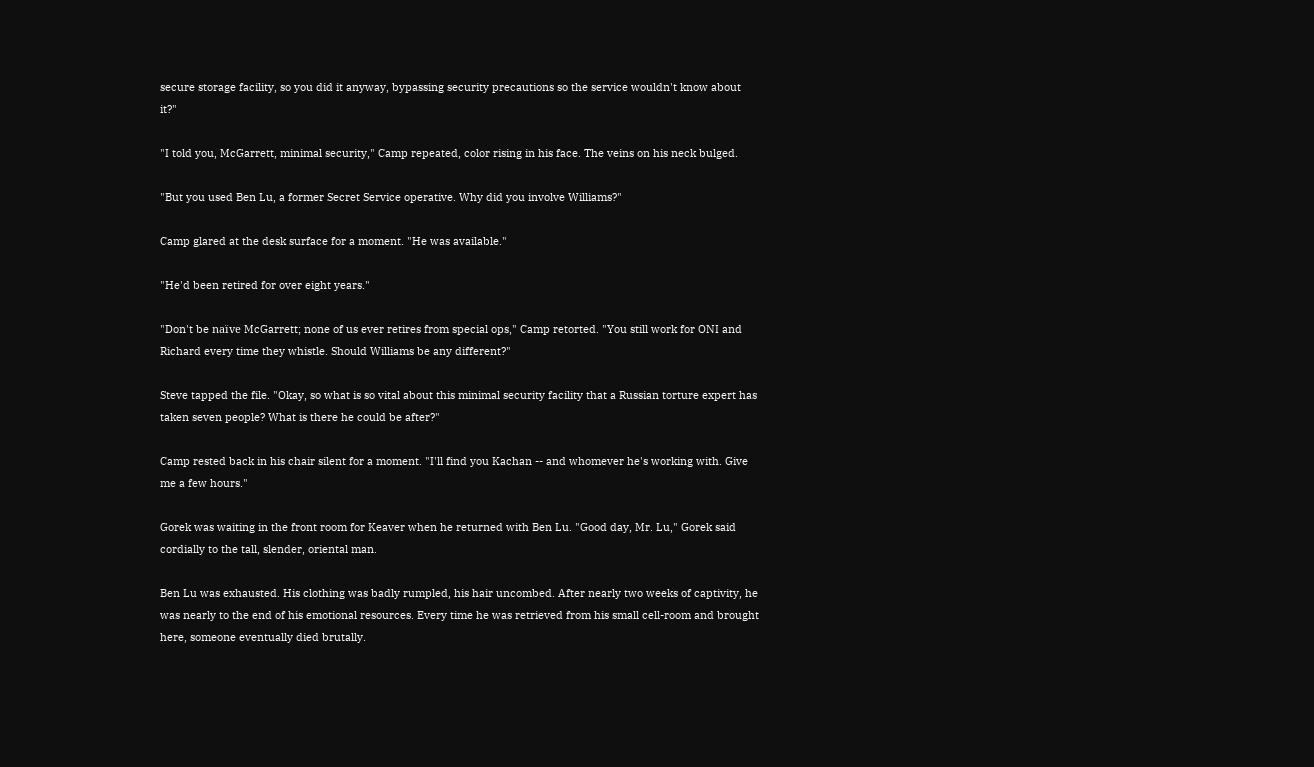secure storage facility, so you did it anyway, bypassing security precautions so the service wouldn't know about it?"

"I told you, McGarrett, minimal security," Camp repeated, color rising in his face. The veins on his neck bulged.

"But you used Ben Lu, a former Secret Service operative. Why did you involve Williams?"

Camp glared at the desk surface for a moment. "He was available."

"He'd been retired for over eight years."

"Don't be naïve McGarrett; none of us ever retires from special ops," Camp retorted. "You still work for ONI and Richard every time they whistle. Should Williams be any different?"

Steve tapped the file. "Okay, so what is so vital about this minimal security facility that a Russian torture expert has taken seven people? What is there he could be after?"

Camp rested back in his chair silent for a moment. "I'll find you Kachan -- and whomever he's working with. Give me a few hours."

Gorek was waiting in the front room for Keaver when he returned with Ben Lu. "Good day, Mr. Lu," Gorek said cordially to the tall, slender, oriental man.

Ben Lu was exhausted. His clothing was badly rumpled, his hair uncombed. After nearly two weeks of captivity, he was nearly to the end of his emotional resources. Every time he was retrieved from his small cell-room and brought here, someone eventually died brutally.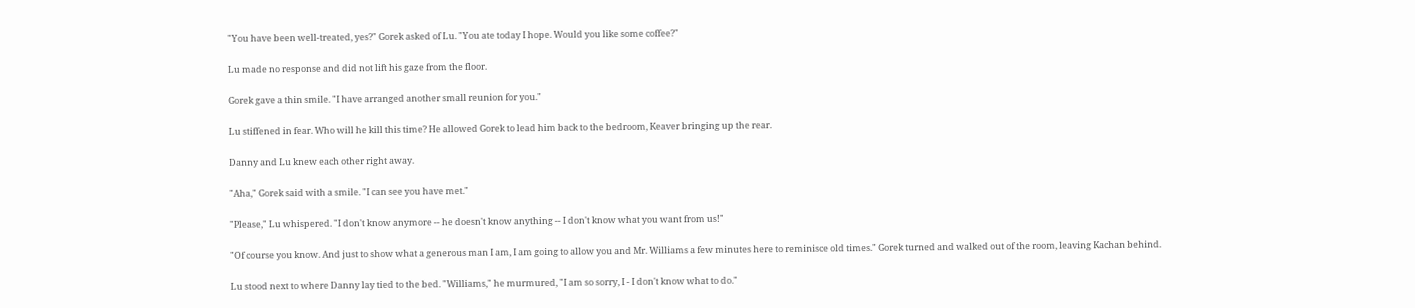"You have been well-treated, yes?" Gorek asked of Lu. "You ate today I hope. Would you like some coffee?"

Lu made no response and did not lift his gaze from the floor.

Gorek gave a thin smile. "I have arranged another small reunion for you."

Lu stiffened in fear. Who will he kill this time? He allowed Gorek to lead him back to the bedroom, Keaver bringing up the rear.

Danny and Lu knew each other right away.

"Aha," Gorek said with a smile. "I can see you have met."

"Please," Lu whispered. "I don't know anymore -- he doesn't know anything -- I don't know what you want from us!"

"Of course you know. And just to show what a generous man I am, I am going to allow you and Mr. Williams a few minutes here to reminisce old times." Gorek turned and walked out of the room, leaving Kachan behind.

Lu stood next to where Danny lay tied to the bed. "Williams," he murmured, "I am so sorry, I - I don't know what to do."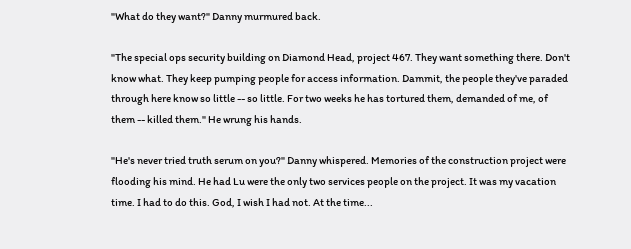"What do they want?" Danny murmured back.

"The special ops security building on Diamond Head, project 467. They want something there. Don't know what. They keep pumping people for access information. Dammit, the people they've paraded through here know so little -- so little. For two weeks he has tortured them, demanded of me, of them -- killed them." He wrung his hands.

"He's never tried truth serum on you?" Danny whispered. Memories of the construction project were flooding his mind. He had Lu were the only two services people on the project. It was my vacation time. I had to do this. God, I wish I had not. At the time...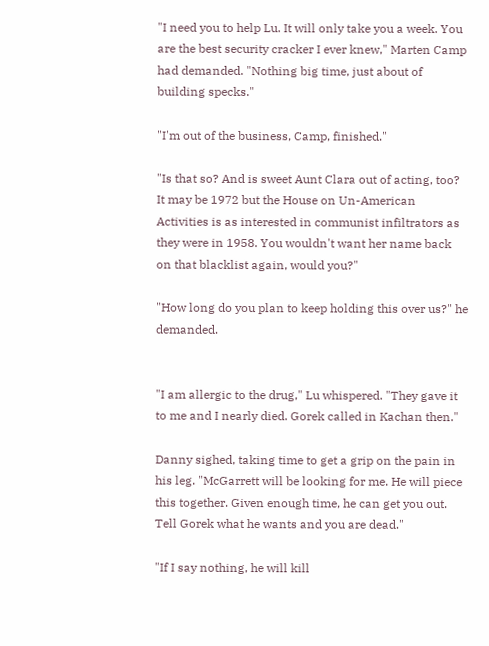"I need you to help Lu. It will only take you a week. You are the best security cracker I ever knew," Marten Camp had demanded. "Nothing big time, just about of building specks."

"I'm out of the business, Camp, finished."

"Is that so? And is sweet Aunt Clara out of acting, too? It may be 1972 but the House on Un-American Activities is as interested in communist infiltrators as they were in 1958. You wouldn't want her name back on that blacklist again, would you?"

"How long do you plan to keep holding this over us?" he demanded.


"I am allergic to the drug," Lu whispered. "They gave it to me and I nearly died. Gorek called in Kachan then."

Danny sighed, taking time to get a grip on the pain in his leg. "McGarrett will be looking for me. He will piece this together. Given enough time, he can get you out. Tell Gorek what he wants and you are dead."

"If I say nothing, he will kill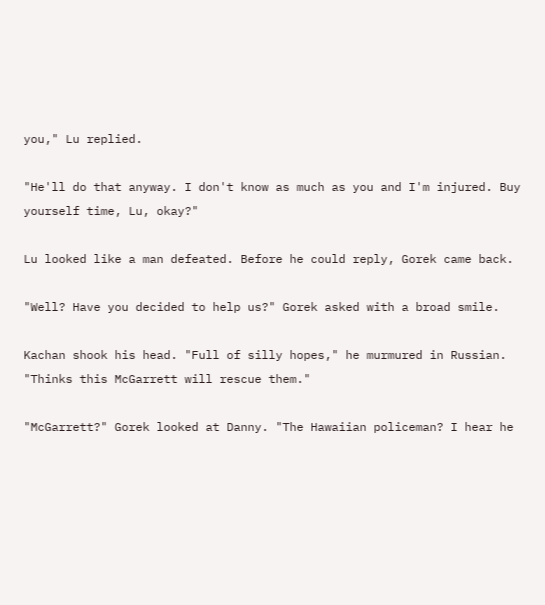you," Lu replied.

"He'll do that anyway. I don't know as much as you and I'm injured. Buy yourself time, Lu, okay?"

Lu looked like a man defeated. Before he could reply, Gorek came back.

"Well? Have you decided to help us?" Gorek asked with a broad smile.

Kachan shook his head. "Full of silly hopes," he murmured in Russian. "Thinks this McGarrett will rescue them."

"McGarrett?" Gorek looked at Danny. "The Hawaiian policeman? I hear he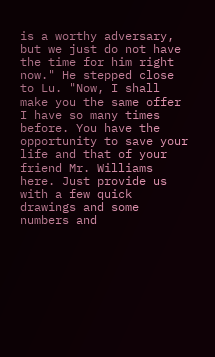is a worthy adversary, but we just do not have the time for him right now." He stepped close to Lu. "Now, I shall make you the same offer I have so many times before. You have the opportunity to save your life and that of your friend Mr. Williams here. Just provide us with a few quick drawings and some numbers and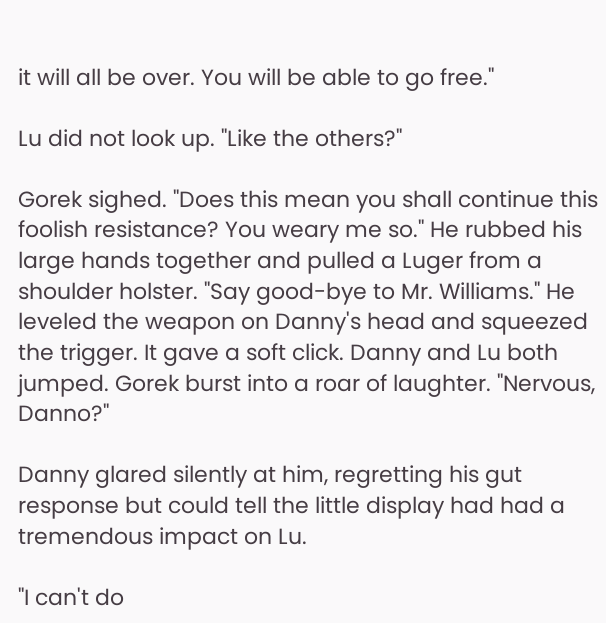it will all be over. You will be able to go free."

Lu did not look up. "Like the others?"

Gorek sighed. "Does this mean you shall continue this foolish resistance? You weary me so." He rubbed his large hands together and pulled a Luger from a shoulder holster. "Say good-bye to Mr. Williams." He leveled the weapon on Danny's head and squeezed the trigger. It gave a soft click. Danny and Lu both jumped. Gorek burst into a roar of laughter. "Nervous, Danno?"

Danny glared silently at him, regretting his gut response but could tell the little display had had a tremendous impact on Lu.

"I can't do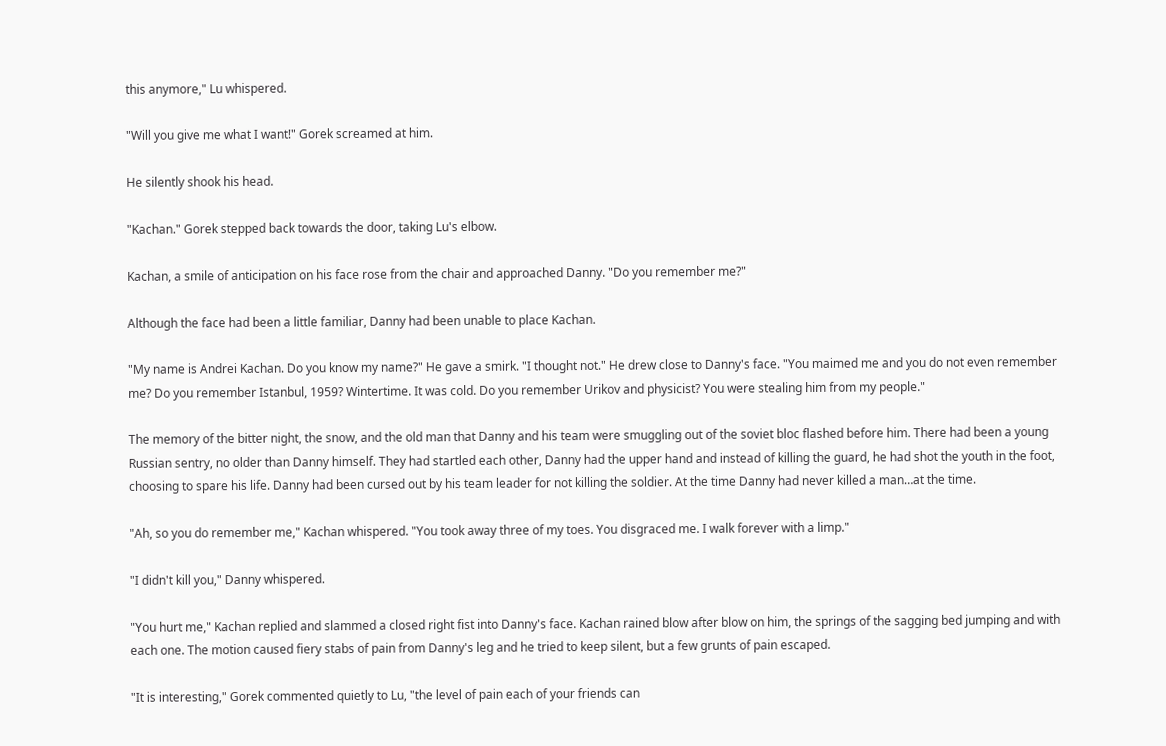this anymore," Lu whispered.

"Will you give me what I want!" Gorek screamed at him.

He silently shook his head.

"Kachan." Gorek stepped back towards the door, taking Lu's elbow.

Kachan, a smile of anticipation on his face rose from the chair and approached Danny. "Do you remember me?"

Although the face had been a little familiar, Danny had been unable to place Kachan.

"My name is Andrei Kachan. Do you know my name?" He gave a smirk. "I thought not." He drew close to Danny's face. "You maimed me and you do not even remember me? Do you remember Istanbul, 1959? Wintertime. It was cold. Do you remember Urikov and physicist? You were stealing him from my people."

The memory of the bitter night, the snow, and the old man that Danny and his team were smuggling out of the soviet bloc flashed before him. There had been a young Russian sentry, no older than Danny himself. They had startled each other, Danny had the upper hand and instead of killing the guard, he had shot the youth in the foot, choosing to spare his life. Danny had been cursed out by his team leader for not killing the soldier. At the time Danny had never killed a man…at the time.

"Ah, so you do remember me," Kachan whispered. "You took away three of my toes. You disgraced me. I walk forever with a limp."

"I didn't kill you," Danny whispered.

"You hurt me," Kachan replied and slammed a closed right fist into Danny's face. Kachan rained blow after blow on him, the springs of the sagging bed jumping and with each one. The motion caused fiery stabs of pain from Danny's leg and he tried to keep silent, but a few grunts of pain escaped.

"It is interesting," Gorek commented quietly to Lu, "the level of pain each of your friends can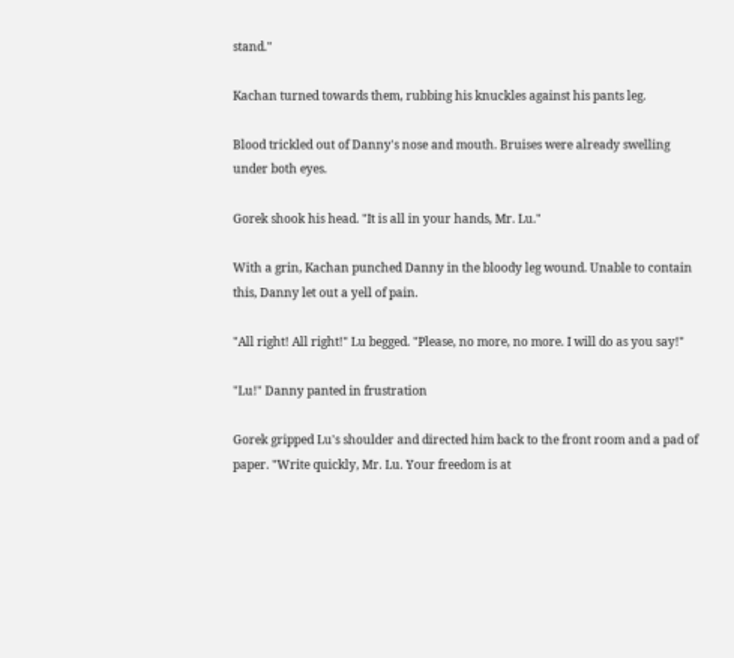stand."

Kachan turned towards them, rubbing his knuckles against his pants leg.

Blood trickled out of Danny's nose and mouth. Bruises were already swelling under both eyes.

Gorek shook his head. "It is all in your hands, Mr. Lu."

With a grin, Kachan punched Danny in the bloody leg wound. Unable to contain this, Danny let out a yell of pain.

"All right! All right!" Lu begged. "Please, no more, no more. I will do as you say!"

"Lu!" Danny panted in frustration

Gorek gripped Lu's shoulder and directed him back to the front room and a pad of paper. "Write quickly, Mr. Lu. Your freedom is at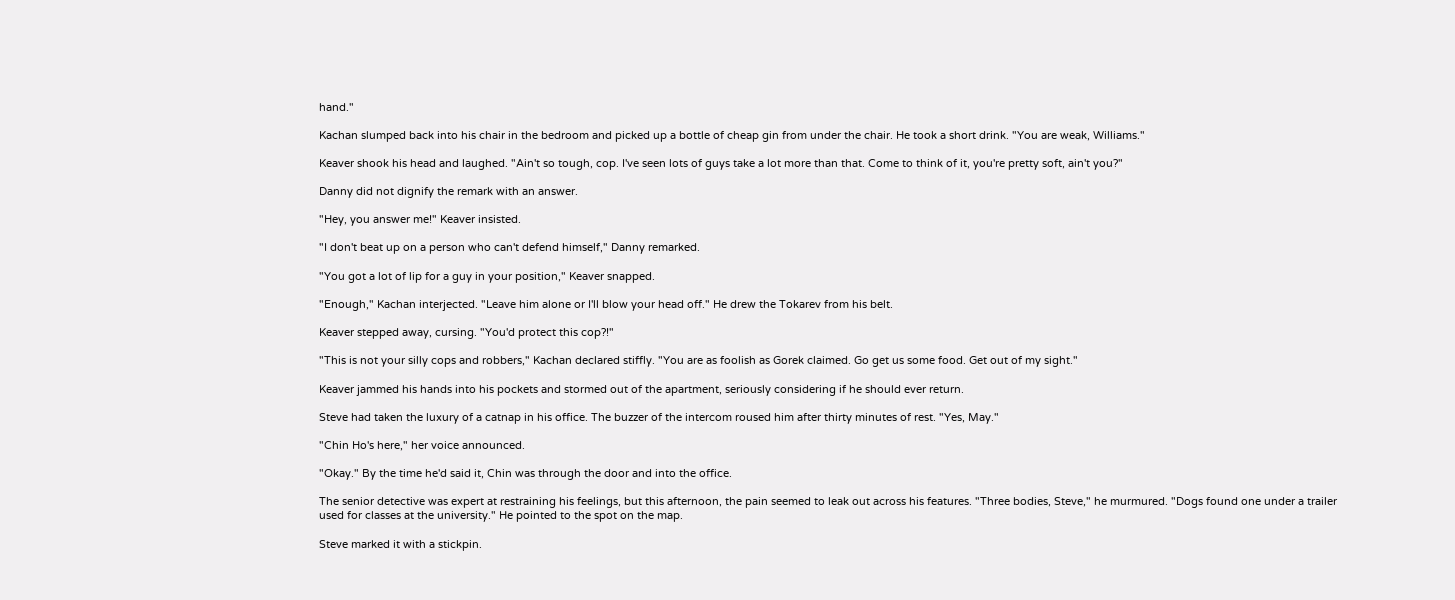hand."

Kachan slumped back into his chair in the bedroom and picked up a bottle of cheap gin from under the chair. He took a short drink. "You are weak, Williams."

Keaver shook his head and laughed. "Ain't so tough, cop. I've seen lots of guys take a lot more than that. Come to think of it, you're pretty soft, ain't you?"

Danny did not dignify the remark with an answer.

"Hey, you answer me!" Keaver insisted.

"I don't beat up on a person who can't defend himself," Danny remarked.

"You got a lot of lip for a guy in your position," Keaver snapped.

"Enough," Kachan interjected. "Leave him alone or I'll blow your head off." He drew the Tokarev from his belt.

Keaver stepped away, cursing. "You'd protect this cop?!"

"This is not your silly cops and robbers," Kachan declared stiffly. "You are as foolish as Gorek claimed. Go get us some food. Get out of my sight."

Keaver jammed his hands into his pockets and stormed out of the apartment, seriously considering if he should ever return.

Steve had taken the luxury of a catnap in his office. The buzzer of the intercom roused him after thirty minutes of rest. "Yes, May."

"Chin Ho's here," her voice announced.

"Okay." By the time he'd said it, Chin was through the door and into the office.

The senior detective was expert at restraining his feelings, but this afternoon, the pain seemed to leak out across his features. "Three bodies, Steve," he murmured. "Dogs found one under a trailer used for classes at the university." He pointed to the spot on the map.

Steve marked it with a stickpin.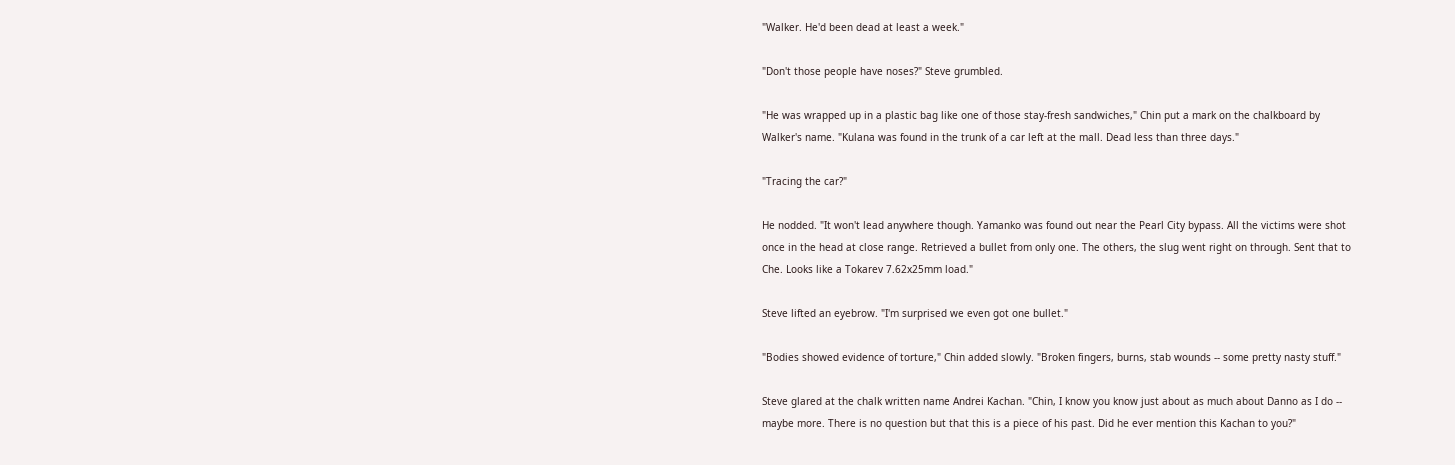"Walker. He'd been dead at least a week."

"Don't those people have noses?" Steve grumbled.

"He was wrapped up in a plastic bag like one of those stay-fresh sandwiches," Chin put a mark on the chalkboard by Walker's name. "Kulana was found in the trunk of a car left at the mall. Dead less than three days."

"Tracing the car?"

He nodded. "It won't lead anywhere though. Yamanko was found out near the Pearl City bypass. All the victims were shot once in the head at close range. Retrieved a bullet from only one. The others, the slug went right on through. Sent that to Che. Looks like a Tokarev 7.62x25mm load."

Steve lifted an eyebrow. "I'm surprised we even got one bullet."

"Bodies showed evidence of torture," Chin added slowly. "Broken fingers, burns, stab wounds -- some pretty nasty stuff."

Steve glared at the chalk written name Andrei Kachan. "Chin, I know you know just about as much about Danno as I do -- maybe more. There is no question but that this is a piece of his past. Did he ever mention this Kachan to you?"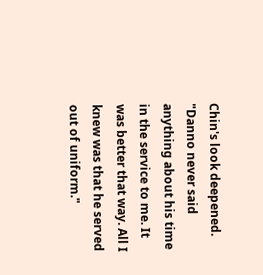Chin's look deepened. "Danno never said anything about his time in the service to me. It was better that way. All I knew was that he served out of uniform."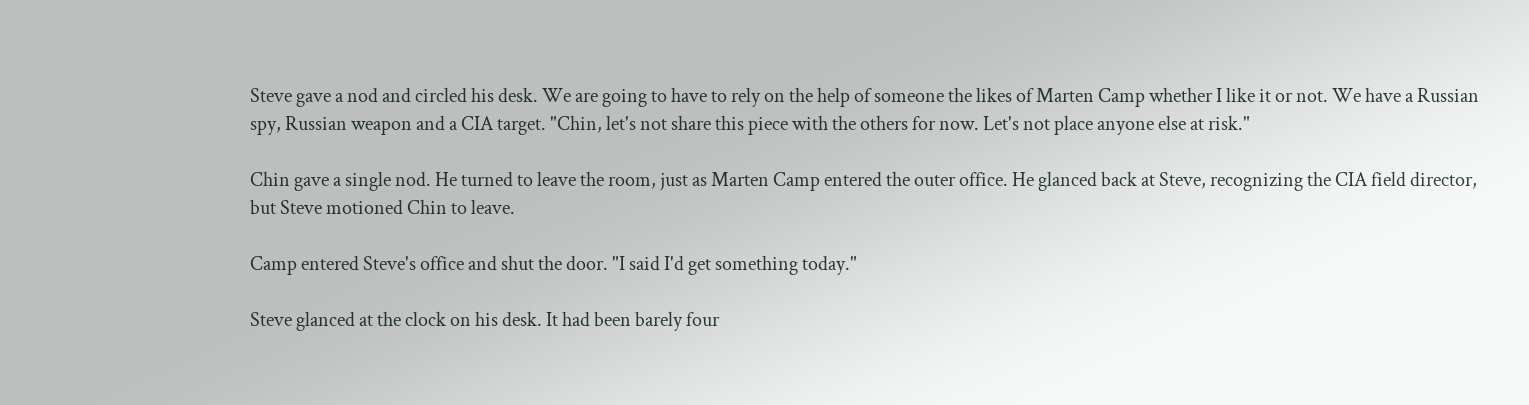Steve gave a nod and circled his desk. We are going to have to rely on the help of someone the likes of Marten Camp whether I like it or not. We have a Russian spy, Russian weapon and a CIA target. "Chin, let's not share this piece with the others for now. Let's not place anyone else at risk."

Chin gave a single nod. He turned to leave the room, just as Marten Camp entered the outer office. He glanced back at Steve, recognizing the CIA field director, but Steve motioned Chin to leave.

Camp entered Steve's office and shut the door. "I said I'd get something today."

Steve glanced at the clock on his desk. It had been barely four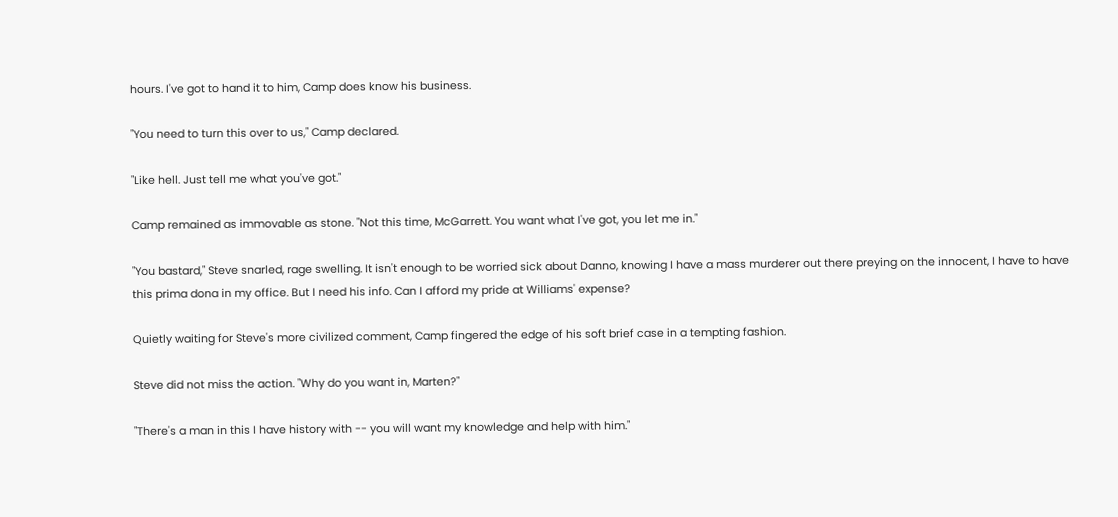hours. I've got to hand it to him, Camp does know his business.

"You need to turn this over to us," Camp declared.

"Like hell. Just tell me what you've got."

Camp remained as immovable as stone. "Not this time, McGarrett. You want what I've got, you let me in."

"You bastard," Steve snarled, rage swelling. It isn't enough to be worried sick about Danno, knowing I have a mass murderer out there preying on the innocent, I have to have this prima dona in my office. But I need his info. Can I afford my pride at Williams' expense?

Quietly waiting for Steve's more civilized comment, Camp fingered the edge of his soft brief case in a tempting fashion.

Steve did not miss the action. "Why do you want in, Marten?"

"There's a man in this I have history with -- you will want my knowledge and help with him."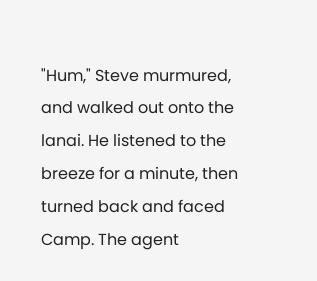"Hum," Steve murmured, and walked out onto the lanai. He listened to the breeze for a minute, then turned back and faced Camp. The agent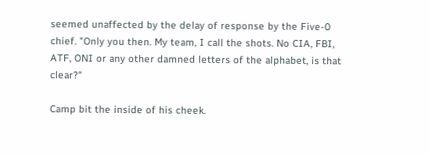seemed unaffected by the delay of response by the Five-0 chief. "Only you then. My team, I call the shots. No CIA, FBI, ATF, ONI or any other damned letters of the alphabet, is that clear?"

Camp bit the inside of his cheek.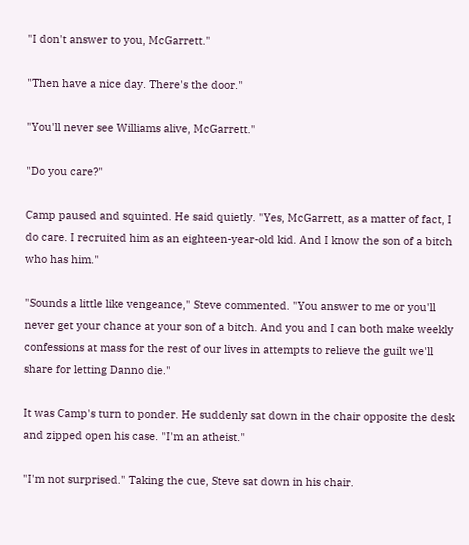"I don't answer to you, McGarrett."

"Then have a nice day. There's the door."

"You'll never see Williams alive, McGarrett."

"Do you care?"

Camp paused and squinted. He said quietly. "Yes, McGarrett, as a matter of fact, I do care. I recruited him as an eighteen-year-old kid. And I know the son of a bitch who has him."

"Sounds a little like vengeance," Steve commented. "You answer to me or you'll never get your chance at your son of a bitch. And you and I can both make weekly confessions at mass for the rest of our lives in attempts to relieve the guilt we'll share for letting Danno die."

It was Camp's turn to ponder. He suddenly sat down in the chair opposite the desk and zipped open his case. "I'm an atheist."

"I'm not surprised." Taking the cue, Steve sat down in his chair.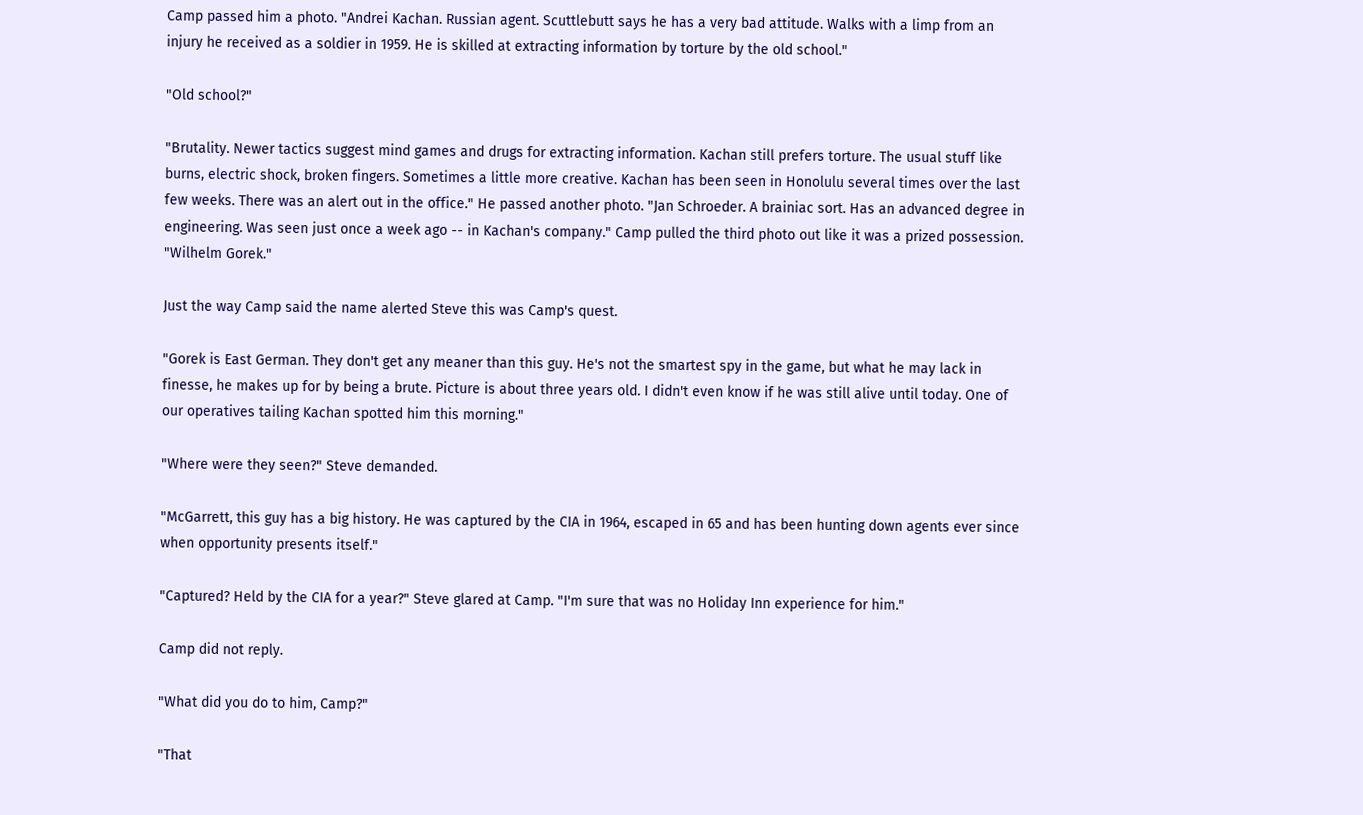Camp passed him a photo. "Andrei Kachan. Russian agent. Scuttlebutt says he has a very bad attitude. Walks with a limp from an injury he received as a soldier in 1959. He is skilled at extracting information by torture by the old school."

"Old school?"

"Brutality. Newer tactics suggest mind games and drugs for extracting information. Kachan still prefers torture. The usual stuff like burns, electric shock, broken fingers. Sometimes a little more creative. Kachan has been seen in Honolulu several times over the last few weeks. There was an alert out in the office." He passed another photo. "Jan Schroeder. A brainiac sort. Has an advanced degree in engineering. Was seen just once a week ago -- in Kachan's company." Camp pulled the third photo out like it was a prized possession. "Wilhelm Gorek."

Just the way Camp said the name alerted Steve this was Camp's quest.

"Gorek is East German. They don't get any meaner than this guy. He's not the smartest spy in the game, but what he may lack in finesse, he makes up for by being a brute. Picture is about three years old. I didn't even know if he was still alive until today. One of our operatives tailing Kachan spotted him this morning."

"Where were they seen?" Steve demanded.

"McGarrett, this guy has a big history. He was captured by the CIA in 1964, escaped in 65 and has been hunting down agents ever since when opportunity presents itself."

"Captured? Held by the CIA for a year?" Steve glared at Camp. "I'm sure that was no Holiday Inn experience for him."

Camp did not reply.

"What did you do to him, Camp?"

"That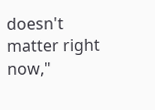doesn't matter right now,"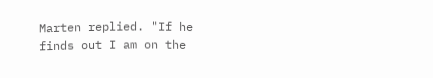Marten replied. "If he finds out I am on the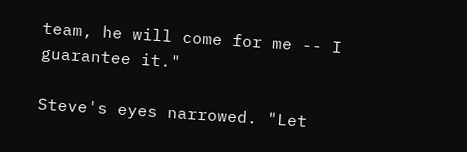team, he will come for me -- I guarantee it."

Steve's eyes narrowed. "Let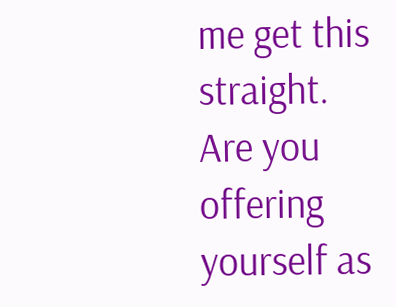me get this straight. Are you offering yourself as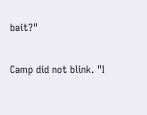bait?"

Camp did not blink. "I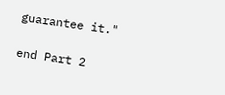guarantee it."

end Part 2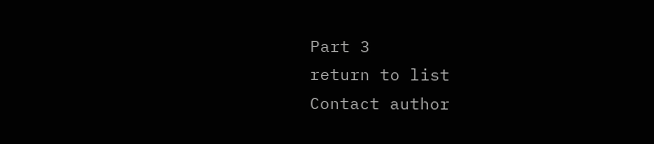Part 3
return to list
Contact author